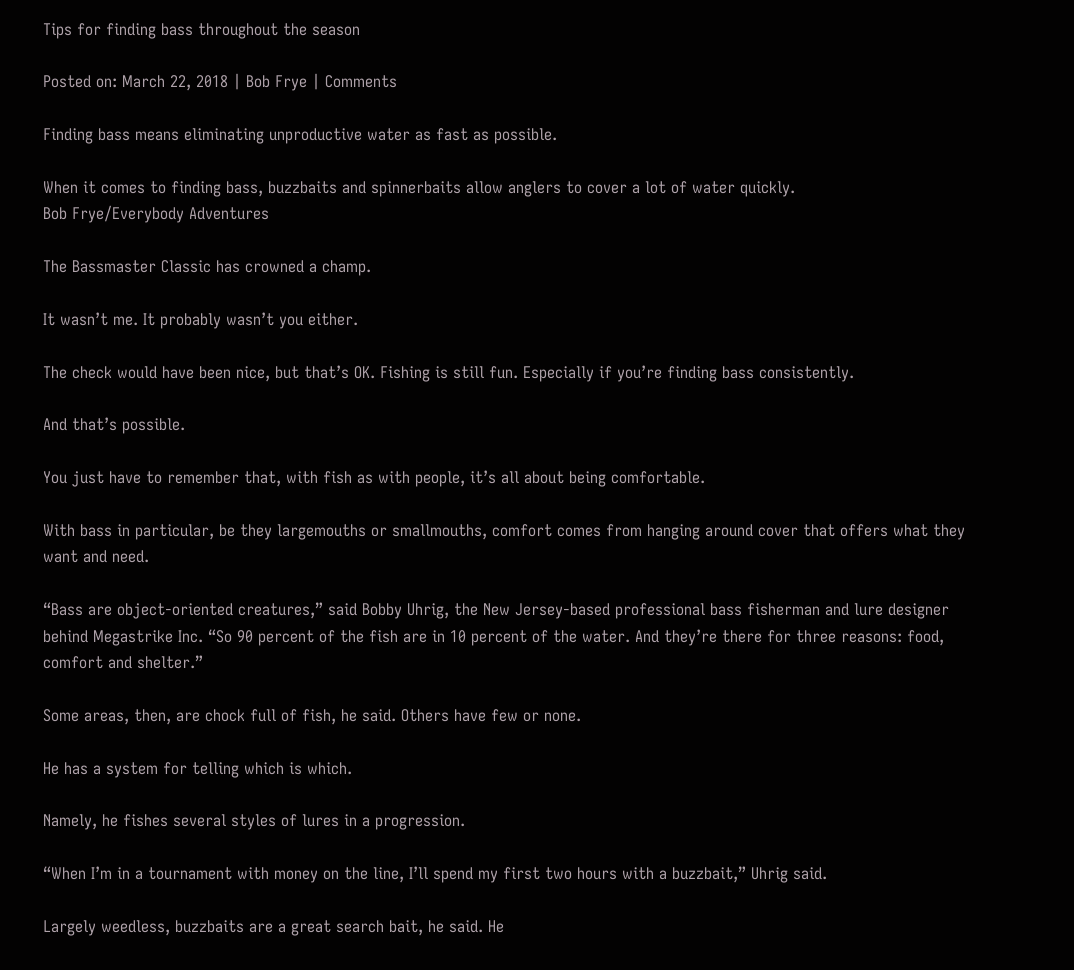Tips for finding bass throughout the season

Posted on: March 22, 2018 | Bob Frye | Comments

Finding bass means eliminating unproductive water as fast as possible.

When it comes to finding bass, buzzbaits and spinnerbaits allow anglers to cover a lot of water quickly.
Bob Frye/Everybody Adventures

The Bassmaster Classic has crowned a champ.

It wasn’t me. It probably wasn’t you either.

The check would have been nice, but that’s OK. Fishing is still fun. Especially if you’re finding bass consistently.

And that’s possible.

You just have to remember that, with fish as with people, it’s all about being comfortable.

With bass in particular, be they largemouths or smallmouths, comfort comes from hanging around cover that offers what they want and need.

“Bass are object-oriented creatures,” said Bobby Uhrig, the New Jersey-based professional bass fisherman and lure designer behind Megastrike Inc. “So 90 percent of the fish are in 10 percent of the water. And they’re there for three reasons: food, comfort and shelter.”

Some areas, then, are chock full of fish, he said. Others have few or none.

He has a system for telling which is which.

Namely, he fishes several styles of lures in a progression.

“When I’m in a tournament with money on the line, I’ll spend my first two hours with a buzzbait,” Uhrig said.

Largely weedless, buzzbaits are a great search bait, he said. He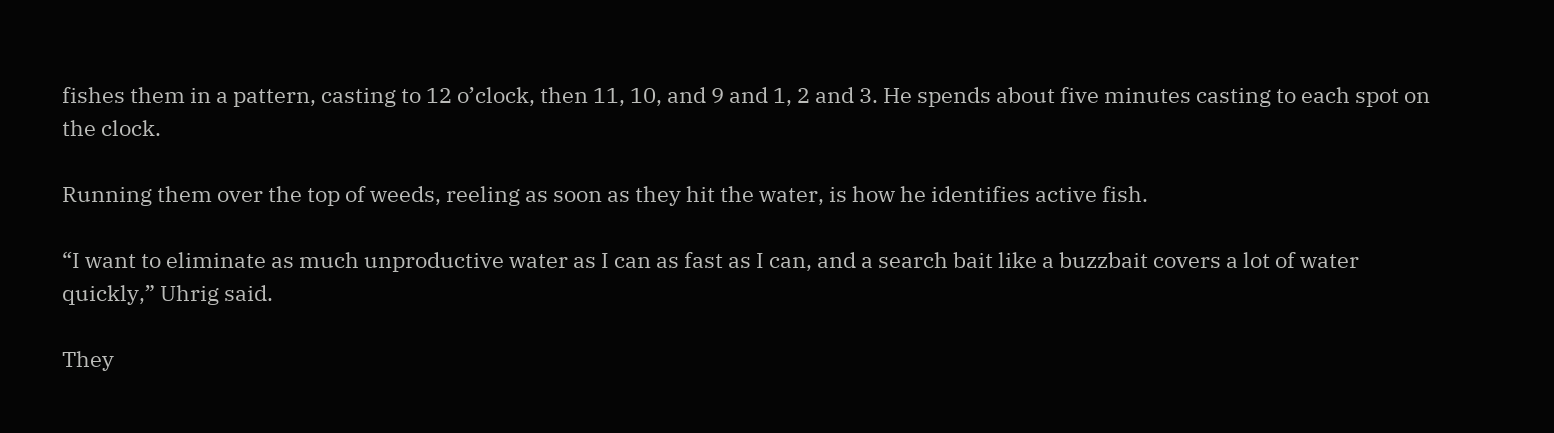fishes them in a pattern, casting to 12 o’clock, then 11, 10, and 9 and 1, 2 and 3. He spends about five minutes casting to each spot on the clock.

Running them over the top of weeds, reeling as soon as they hit the water, is how he identifies active fish.

“I want to eliminate as much unproductive water as I can as fast as I can, and a search bait like a buzzbait covers a lot of water quickly,” Uhrig said.

They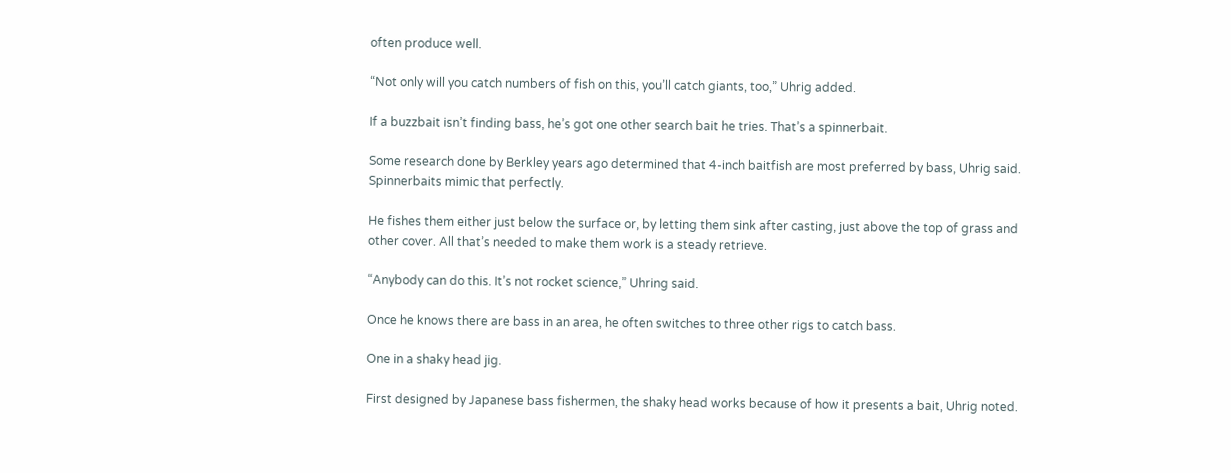often produce well.

“Not only will you catch numbers of fish on this, you’ll catch giants, too,” Uhrig added.

If a buzzbait isn’t finding bass, he’s got one other search bait he tries. That’s a spinnerbait.

Some research done by Berkley years ago determined that 4-inch baitfish are most preferred by bass, Uhrig said. Spinnerbaits mimic that perfectly.

He fishes them either just below the surface or, by letting them sink after casting, just above the top of grass and other cover. All that’s needed to make them work is a steady retrieve.

“Anybody can do this. It’s not rocket science,” Uhring said.

Once he knows there are bass in an area, he often switches to three other rigs to catch bass.

One in a shaky head jig.

First designed by Japanese bass fishermen, the shaky head works because of how it presents a bait, Uhrig noted.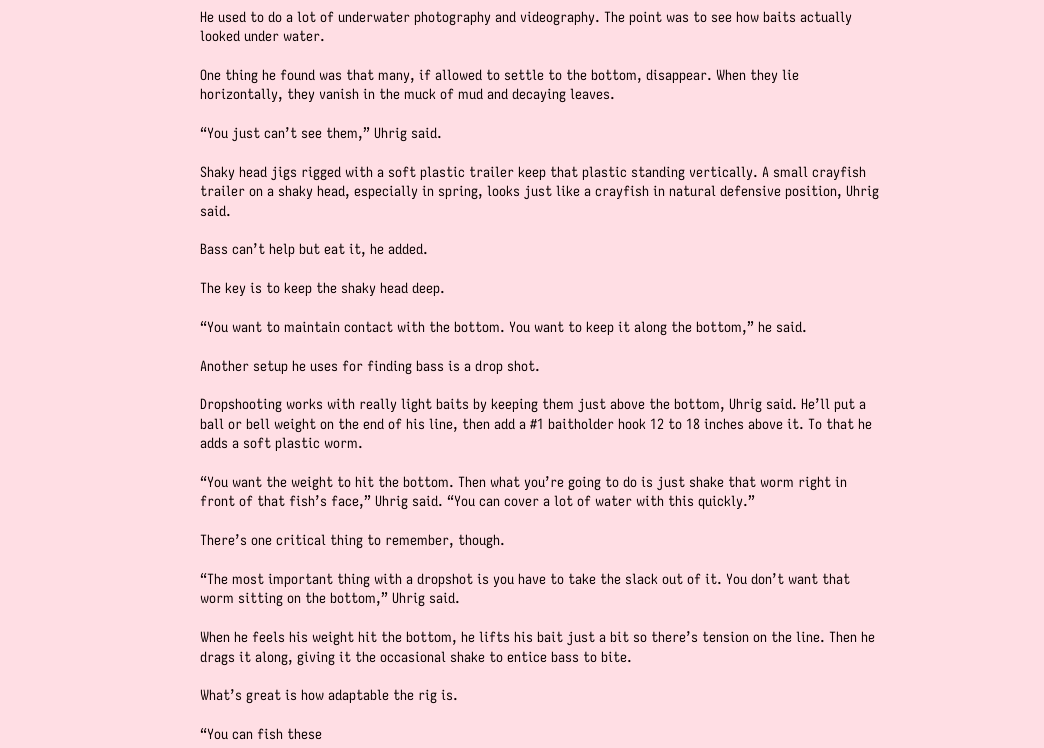He used to do a lot of underwater photography and videography. The point was to see how baits actually looked under water.

One thing he found was that many, if allowed to settle to the bottom, disappear. When they lie horizontally, they vanish in the muck of mud and decaying leaves.

“You just can’t see them,” Uhrig said.

Shaky head jigs rigged with a soft plastic trailer keep that plastic standing vertically. A small crayfish trailer on a shaky head, especially in spring, looks just like a crayfish in natural defensive position, Uhrig said.

Bass can’t help but eat it, he added.

The key is to keep the shaky head deep.

“You want to maintain contact with the bottom. You want to keep it along the bottom,” he said.

Another setup he uses for finding bass is a drop shot.

Dropshooting works with really light baits by keeping them just above the bottom, Uhrig said. He’ll put a ball or bell weight on the end of his line, then add a #1 baitholder hook 12 to 18 inches above it. To that he adds a soft plastic worm.

“You want the weight to hit the bottom. Then what you’re going to do is just shake that worm right in front of that fish’s face,” Uhrig said. “You can cover a lot of water with this quickly.”

There’s one critical thing to remember, though.

“The most important thing with a dropshot is you have to take the slack out of it. You don’t want that worm sitting on the bottom,” Uhrig said.

When he feels his weight hit the bottom, he lifts his bait just a bit so there’s tension on the line. Then he drags it along, giving it the occasional shake to entice bass to bite.

What’s great is how adaptable the rig is.

“You can fish these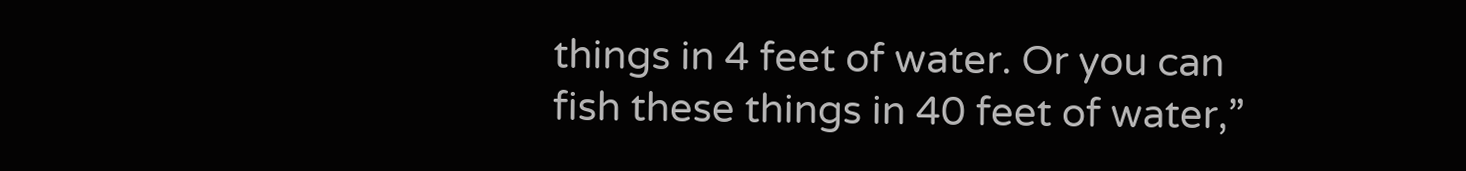things in 4 feet of water. Or you can fish these things in 40 feet of water,”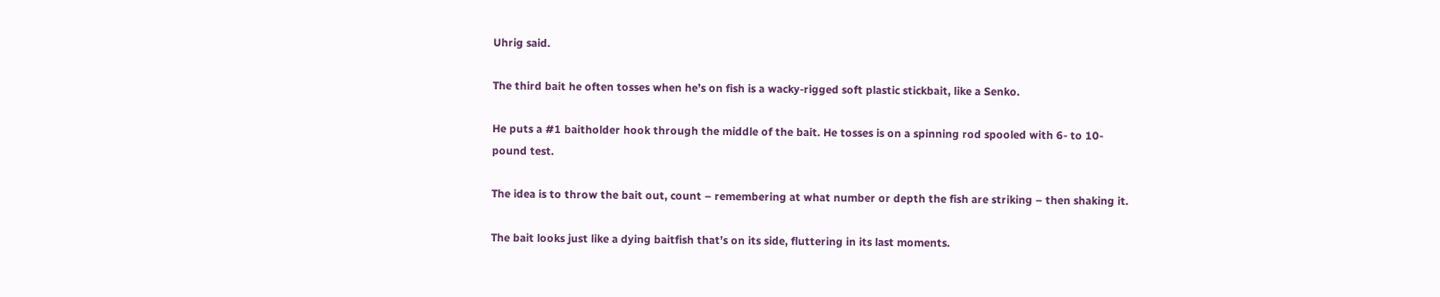Uhrig said.

The third bait he often tosses when he’s on fish is a wacky-rigged soft plastic stickbait, like a Senko.

He puts a #1 baitholder hook through the middle of the bait. He tosses is on a spinning rod spooled with 6- to 10-pound test.

The idea is to throw the bait out, count – remembering at what number or depth the fish are striking – then shaking it.

The bait looks just like a dying baitfish that’s on its side, fluttering in its last moments.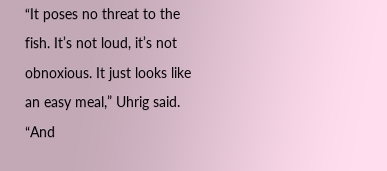“It poses no threat to the fish. It’s not loud, it’s not obnoxious. It just looks like an easy meal,” Uhrig said. “And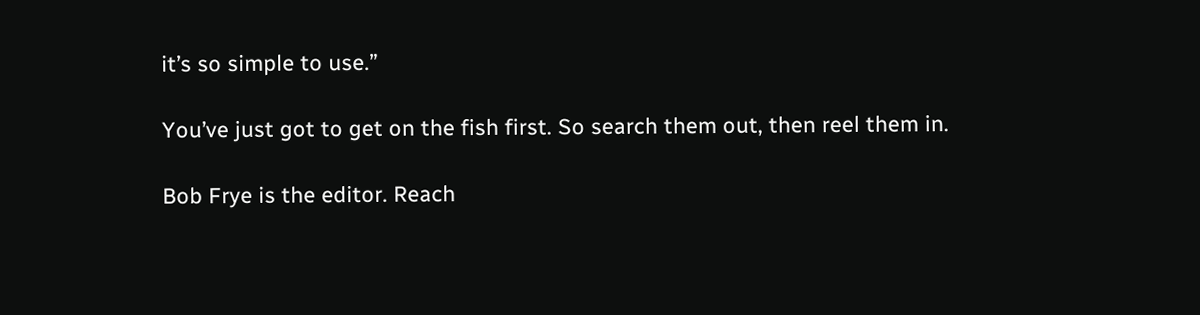it’s so simple to use.”

You’ve just got to get on the fish first. So search them out, then reel them in.

Bob Frye is the editor. Reach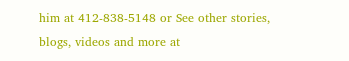him at 412-838-5148 or See other stories, blogs, videos and more at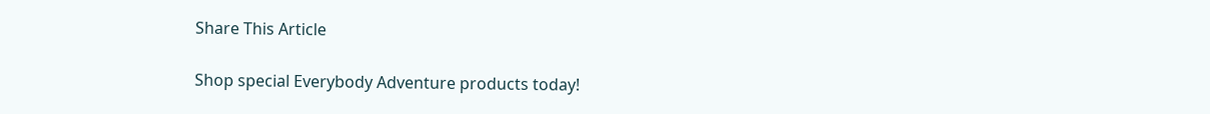Share This Article

Shop special Everybody Adventure products today!